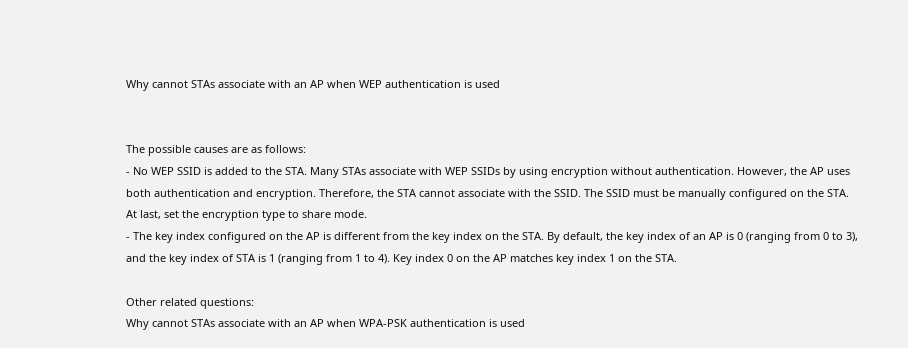Why cannot STAs associate with an AP when WEP authentication is used


The possible causes are as follows:
- No WEP SSID is added to the STA. Many STAs associate with WEP SSIDs by using encryption without authentication. However, the AP uses both authentication and encryption. Therefore, the STA cannot associate with the SSID. The SSID must be manually configured on the STA. At last, set the encryption type to share mode.
- The key index configured on the AP is different from the key index on the STA. By default, the key index of an AP is 0 (ranging from 0 to 3), and the key index of STA is 1 (ranging from 1 to 4). Key index 0 on the AP matches key index 1 on the STA.

Other related questions:
Why cannot STAs associate with an AP when WPA-PSK authentication is used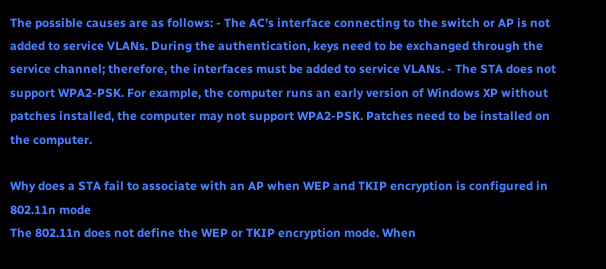The possible causes are as follows: - The AC's interface connecting to the switch or AP is not added to service VLANs. During the authentication, keys need to be exchanged through the service channel; therefore, the interfaces must be added to service VLANs. - The STA does not support WPA2-PSK. For example, the computer runs an early version of Windows XP without patches installed, the computer may not support WPA2-PSK. Patches need to be installed on the computer.

Why does a STA fail to associate with an AP when WEP and TKIP encryption is configured in 802.11n mode
The 802.11n does not define the WEP or TKIP encryption mode. When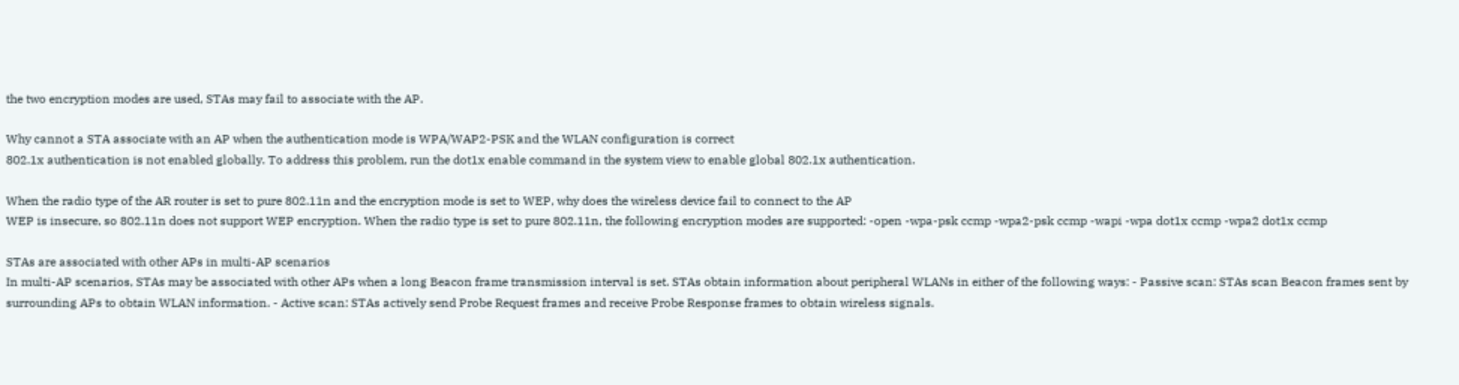the two encryption modes are used, STAs may fail to associate with the AP.

Why cannot a STA associate with an AP when the authentication mode is WPA/WAP2-PSK and the WLAN configuration is correct
802.1x authentication is not enabled globally. To address this problem, run the dot1x enable command in the system view to enable global 802.1x authentication.

When the radio type of the AR router is set to pure 802.11n and the encryption mode is set to WEP, why does the wireless device fail to connect to the AP
WEP is insecure, so 802.11n does not support WEP encryption. When the radio type is set to pure 802.11n, the following encryption modes are supported: -open -wpa-psk ccmp -wpa2-psk ccmp -wapi -wpa dot1x ccmp -wpa2 dot1x ccmp

STAs are associated with other APs in multi-AP scenarios
In multi-AP scenarios, STAs may be associated with other APs when a long Beacon frame transmission interval is set. STAs obtain information about peripheral WLANs in either of the following ways: - Passive scan: STAs scan Beacon frames sent by surrounding APs to obtain WLAN information. - Active scan: STAs actively send Probe Request frames and receive Probe Response frames to obtain wireless signals.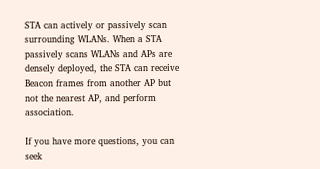STA can actively or passively scan surrounding WLANs. When a STA passively scans WLANs and APs are densely deployed, the STA can receive Beacon frames from another AP but not the nearest AP, and perform association.

If you have more questions, you can seek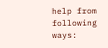help from following ways: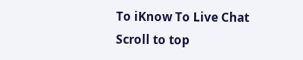To iKnow To Live Chat
Scroll to top